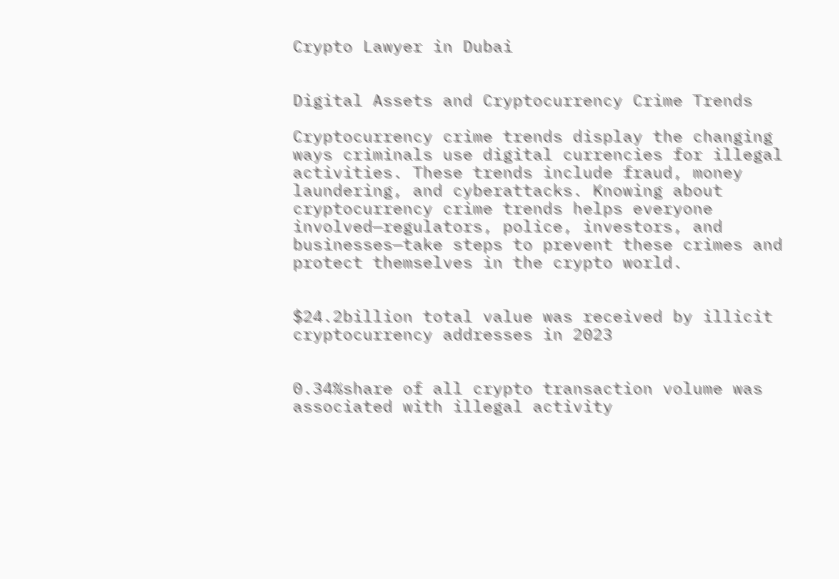Crypto Lawyer in Dubai


Digital Assets and Cryptocurrency Crime Trends

Cryptocurrency crime trends display the changing ways criminals use digital currencies for illegal activities. These trends include fraud, money laundering, and cyberattacks. Knowing about cryptocurrency crime trends helps everyone involved—regulators, police, investors, and businesses—take steps to prevent these crimes and protect themselves in the crypto world.


$24.2billion total value was received by illicit cryptocurrency addresses in 2023


0.34%share of all crypto transaction volume was associated with illegal activity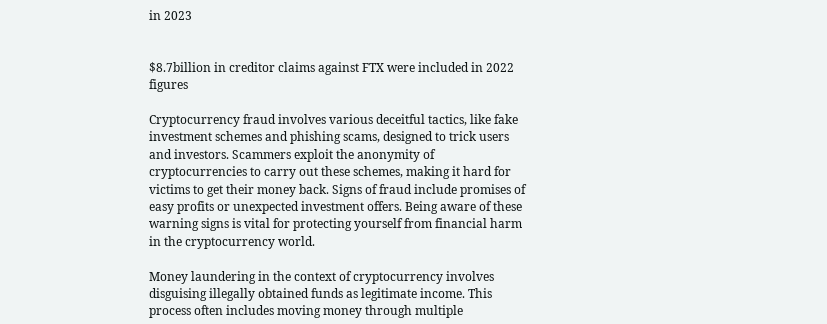in 2023


$8.7billion in creditor claims against FTX were included in 2022 figures

Cryptocurrency fraud involves various deceitful tactics, like fake investment schemes and phishing scams, designed to trick users and investors. Scammers exploit the anonymity of cryptocurrencies to carry out these schemes, making it hard for victims to get their money back. Signs of fraud include promises of easy profits or unexpected investment offers. Being aware of these warning signs is vital for protecting yourself from financial harm in the cryptocurrency world.

Money laundering in the context of cryptocurrency involves disguising illegally obtained funds as legitimate income. This process often includes moving money through multiple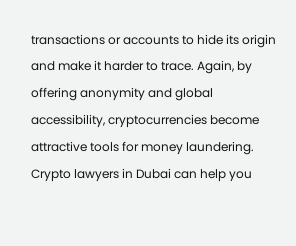transactions or accounts to hide its origin and make it harder to trace. Again, by offering anonymity and global accessibility, cryptocurrencies become attractive tools for money laundering. Crypto lawyers in Dubai can help you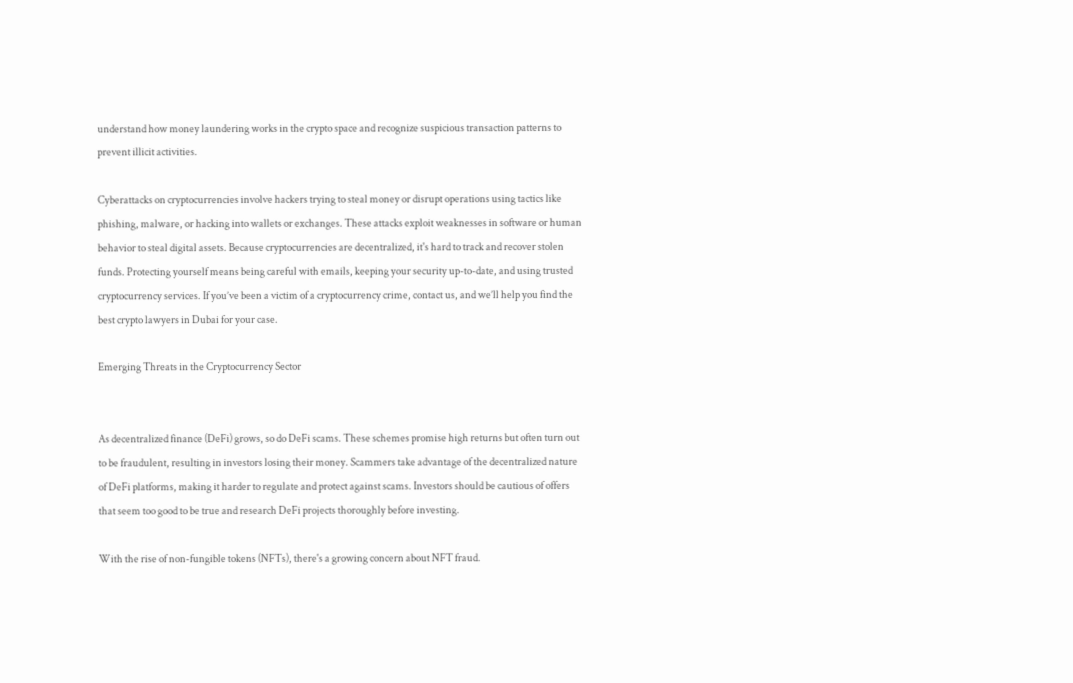understand how money laundering works in the crypto space and recognize suspicious transaction patterns to prevent illicit activities.

Cyberattacks on cryptocurrencies involve hackers trying to steal money or disrupt operations using tactics like phishing, malware, or hacking into wallets or exchanges. These attacks exploit weaknesses in software or human behavior to steal digital assets. Because cryptocurrencies are decentralized, it's hard to track and recover stolen funds. Protecting yourself means being careful with emails, keeping your security up-to-date, and using trusted cryptocurrency services. If you’ve been a victim of a cryptocurrency crime, contact us, and we’ll help you find the best crypto lawyers in Dubai for your case.

Emerging Threats in the Cryptocurrency Sector


As decentralized finance (DeFi) grows, so do DeFi scams. These schemes promise high returns but often turn out to be fraudulent, resulting in investors losing their money. Scammers take advantage of the decentralized nature of DeFi platforms, making it harder to regulate and protect against scams. Investors should be cautious of offers that seem too good to be true and research DeFi projects thoroughly before investing.

With the rise of non-fungible tokens (NFTs), there's a growing concern about NFT fraud.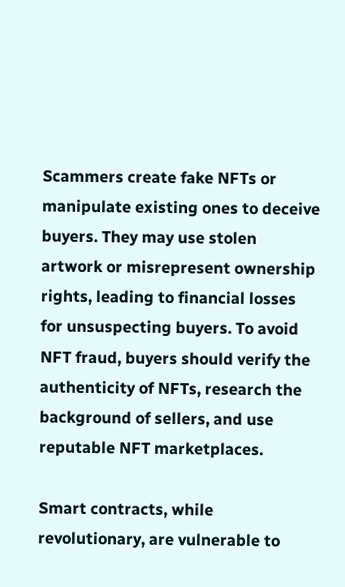Scammers create fake NFTs or manipulate existing ones to deceive buyers. They may use stolen artwork or misrepresent ownership rights, leading to financial losses for unsuspecting buyers. To avoid NFT fraud, buyers should verify the authenticity of NFTs, research the background of sellers, and use reputable NFT marketplaces.

Smart contracts, while revolutionary, are vulnerable to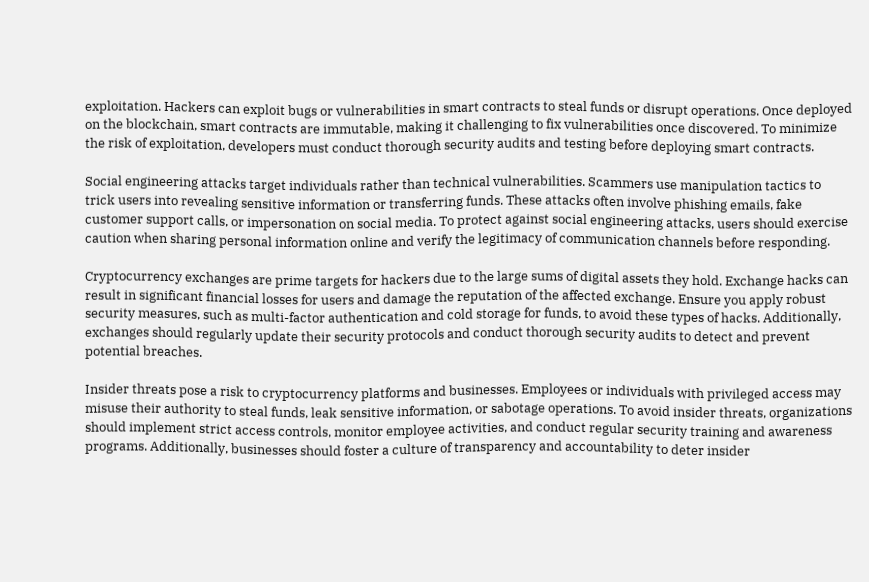exploitation. Hackers can exploit bugs or vulnerabilities in smart contracts to steal funds or disrupt operations. Once deployed on the blockchain, smart contracts are immutable, making it challenging to fix vulnerabilities once discovered. To minimize the risk of exploitation, developers must conduct thorough security audits and testing before deploying smart contracts.

Social engineering attacks target individuals rather than technical vulnerabilities. Scammers use manipulation tactics to trick users into revealing sensitive information or transferring funds. These attacks often involve phishing emails, fake customer support calls, or impersonation on social media. To protect against social engineering attacks, users should exercise caution when sharing personal information online and verify the legitimacy of communication channels before responding.

Cryptocurrency exchanges are prime targets for hackers due to the large sums of digital assets they hold. Exchange hacks can result in significant financial losses for users and damage the reputation of the affected exchange. Ensure you apply robust security measures, such as multi-factor authentication and cold storage for funds, to avoid these types of hacks. Additionally, exchanges should regularly update their security protocols and conduct thorough security audits to detect and prevent potential breaches.

Insider threats pose a risk to cryptocurrency platforms and businesses. Employees or individuals with privileged access may misuse their authority to steal funds, leak sensitive information, or sabotage operations. To avoid insider threats, organizations should implement strict access controls, monitor employee activities, and conduct regular security training and awareness programs. Additionally, businesses should foster a culture of transparency and accountability to deter insider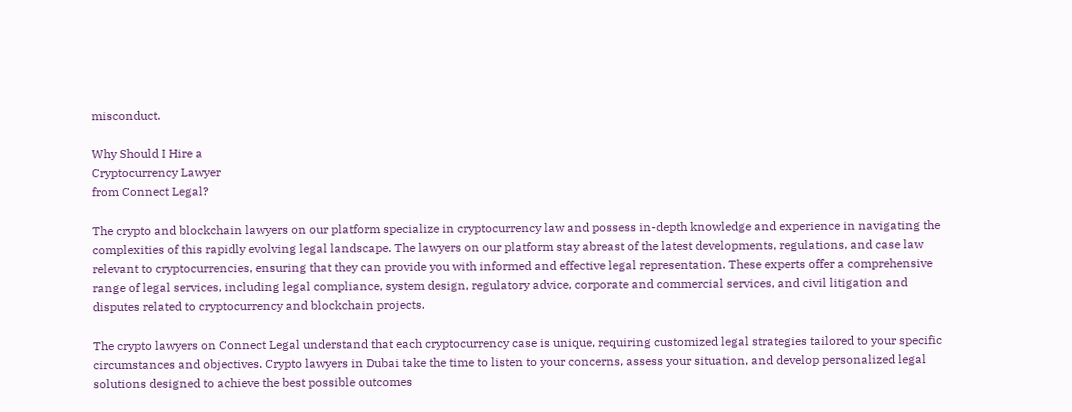misconduct.

Why Should I Hire a
Cryptocurrency Lawyer
from Connect Legal?

The crypto and blockchain lawyers on our platform specialize in cryptocurrency law and possess in-depth knowledge and experience in navigating the complexities of this rapidly evolving legal landscape. The lawyers on our platform stay abreast of the latest developments, regulations, and case law relevant to cryptocurrencies, ensuring that they can provide you with informed and effective legal representation. These experts offer a comprehensive range of legal services, including legal compliance, system design, regulatory advice, corporate and commercial services, and civil litigation and disputes related to cryptocurrency and blockchain projects.

The crypto lawyers on Connect Legal understand that each cryptocurrency case is unique, requiring customized legal strategies tailored to your specific circumstances and objectives. Crypto lawyers in Dubai take the time to listen to your concerns, assess your situation, and develop personalized legal solutions designed to achieve the best possible outcomes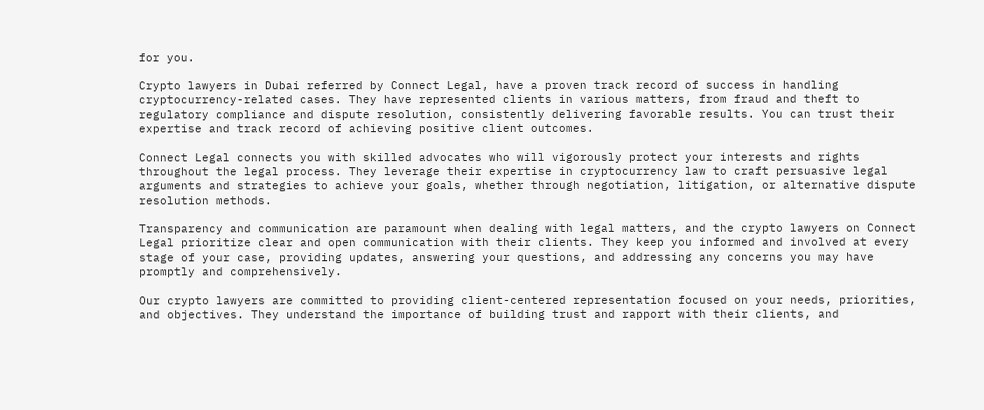for you.

Crypto lawyers in Dubai referred by Connect Legal, have a proven track record of success in handling cryptocurrency-related cases. They have represented clients in various matters, from fraud and theft to regulatory compliance and dispute resolution, consistently delivering favorable results. You can trust their expertise and track record of achieving positive client outcomes.

Connect Legal connects you with skilled advocates who will vigorously protect your interests and rights throughout the legal process. They leverage their expertise in cryptocurrency law to craft persuasive legal arguments and strategies to achieve your goals, whether through negotiation, litigation, or alternative dispute resolution methods.

Transparency and communication are paramount when dealing with legal matters, and the crypto lawyers on Connect Legal prioritize clear and open communication with their clients. They keep you informed and involved at every stage of your case, providing updates, answering your questions, and addressing any concerns you may have promptly and comprehensively.

Our crypto lawyers are committed to providing client-centered representation focused on your needs, priorities, and objectives. They understand the importance of building trust and rapport with their clients, and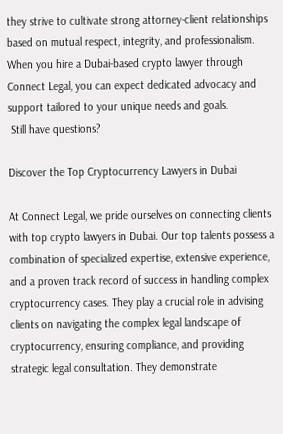they strive to cultivate strong attorney-client relationships based on mutual respect, integrity, and professionalism. When you hire a Dubai-based crypto lawyer through Connect Legal, you can expect dedicated advocacy and support tailored to your unique needs and goals.
 Still have questions?

Discover the Top Cryptocurrency Lawyers in Dubai

At Connect Legal, we pride ourselves on connecting clients with top crypto lawyers in Dubai. Our top talents possess a combination of specialized expertise, extensive experience, and a proven track record of success in handling complex cryptocurrency cases. They play a crucial role in advising clients on navigating the complex legal landscape of cryptocurrency, ensuring compliance, and providing strategic legal consultation. They demonstrate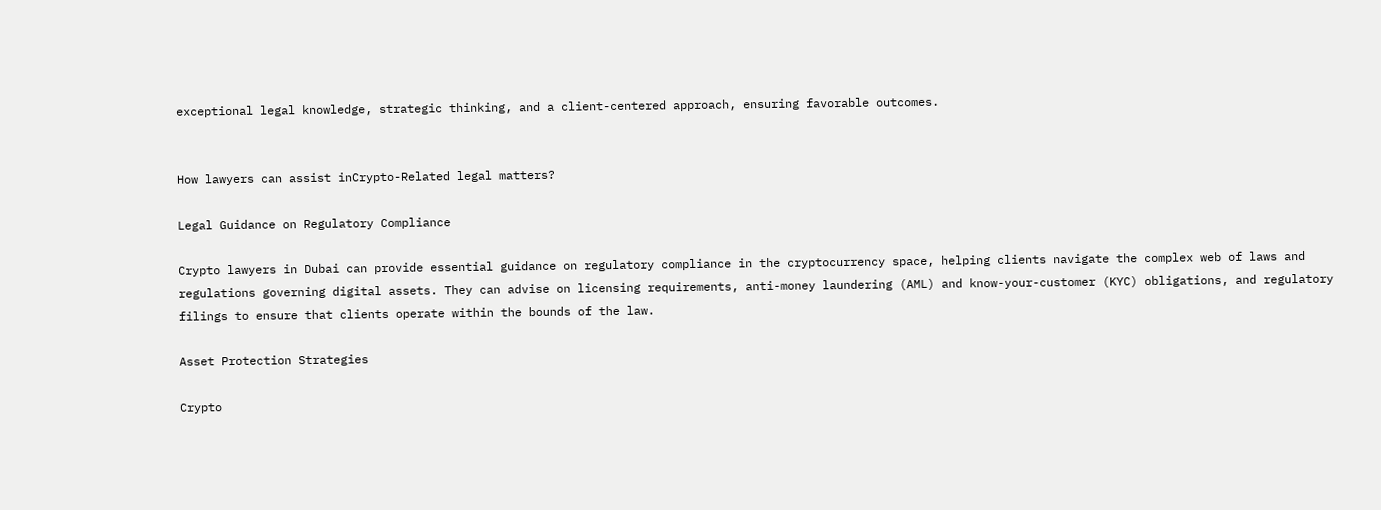exceptional legal knowledge, strategic thinking, and a client-centered approach, ensuring favorable outcomes.


How lawyers can assist inCrypto-Related legal matters?

Legal Guidance on Regulatory Compliance

Crypto lawyers in Dubai can provide essential guidance on regulatory compliance in the cryptocurrency space, helping clients navigate the complex web of laws and regulations governing digital assets. They can advise on licensing requirements, anti-money laundering (AML) and know-your-customer (KYC) obligations, and regulatory filings to ensure that clients operate within the bounds of the law.

Asset Protection Strategies

Crypto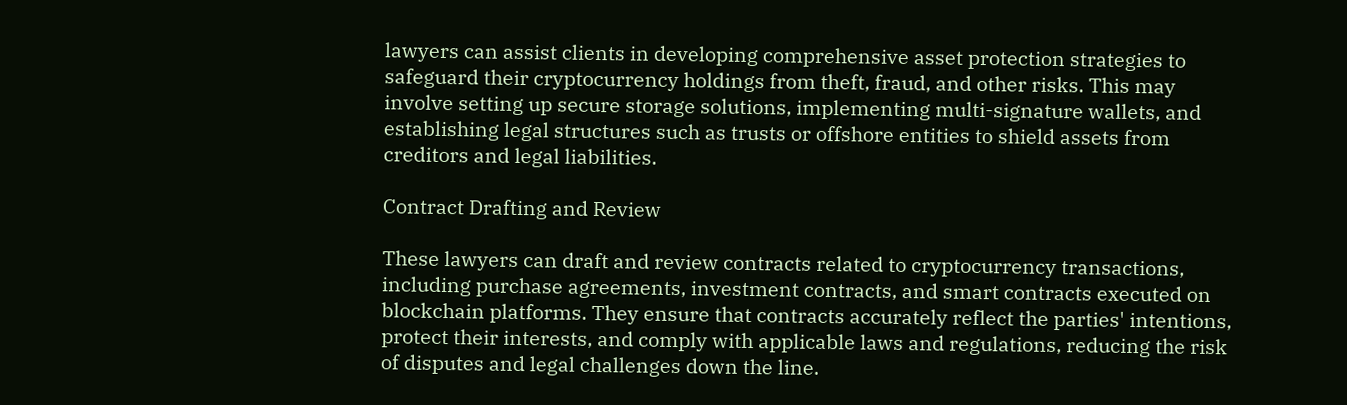lawyers can assist clients in developing comprehensive asset protection strategies to safeguard their cryptocurrency holdings from theft, fraud, and other risks. This may involve setting up secure storage solutions, implementing multi-signature wallets, and establishing legal structures such as trusts or offshore entities to shield assets from creditors and legal liabilities.

Contract Drafting and Review

These lawyers can draft and review contracts related to cryptocurrency transactions, including purchase agreements, investment contracts, and smart contracts executed on blockchain platforms. They ensure that contracts accurately reflect the parties' intentions, protect their interests, and comply with applicable laws and regulations, reducing the risk of disputes and legal challenges down the line.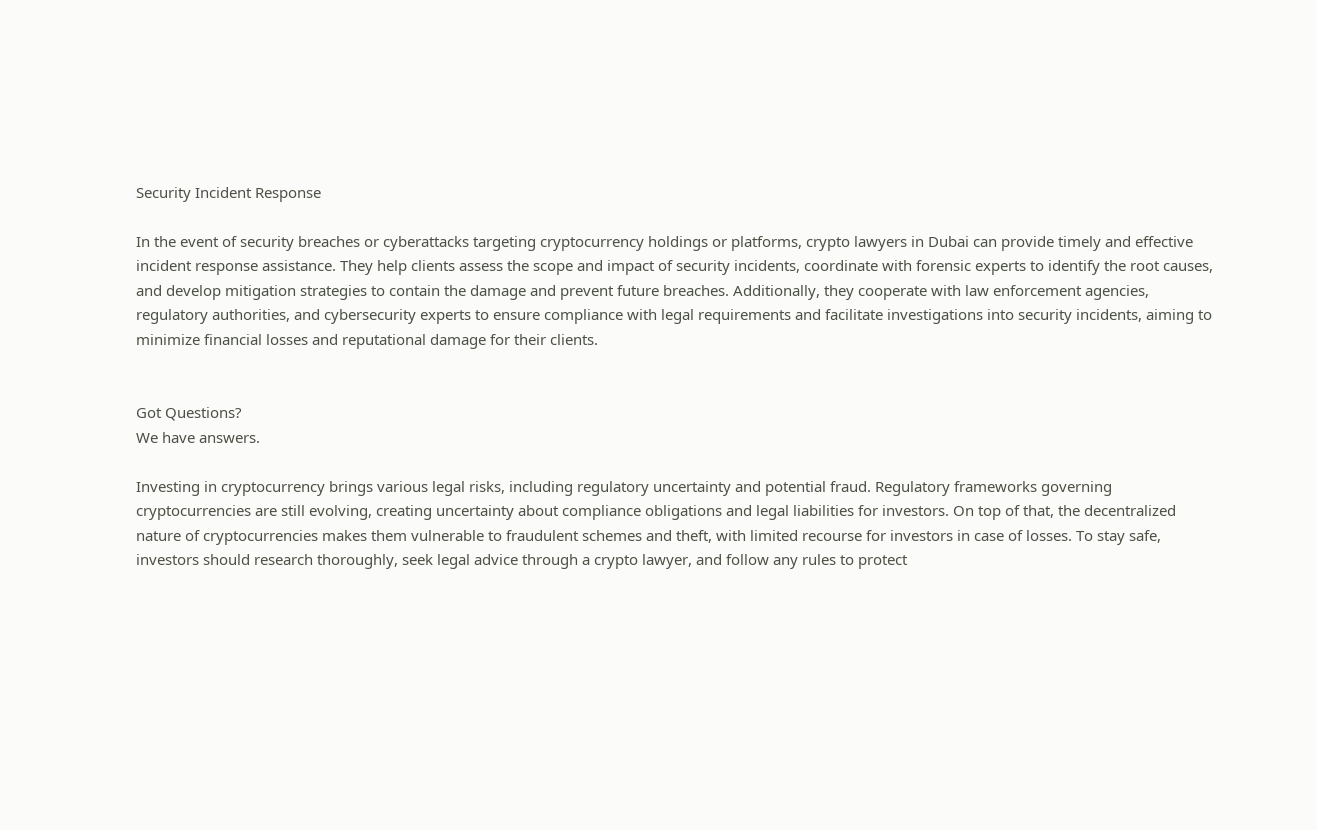Security Incident Response

In the event of security breaches or cyberattacks targeting cryptocurrency holdings or platforms, crypto lawyers in Dubai can provide timely and effective incident response assistance. They help clients assess the scope and impact of security incidents, coordinate with forensic experts to identify the root causes, and develop mitigation strategies to contain the damage and prevent future breaches. Additionally, they cooperate with law enforcement agencies, regulatory authorities, and cybersecurity experts to ensure compliance with legal requirements and facilitate investigations into security incidents, aiming to minimize financial losses and reputational damage for their clients.


Got Questions?
We have answers.

Investing in cryptocurrency brings various legal risks, including regulatory uncertainty and potential fraud. Regulatory frameworks governing cryptocurrencies are still evolving, creating uncertainty about compliance obligations and legal liabilities for investors. On top of that, the decentralized nature of cryptocurrencies makes them vulnerable to fraudulent schemes and theft, with limited recourse for investors in case of losses. To stay safe, investors should research thoroughly, seek legal advice through a crypto lawyer, and follow any rules to protect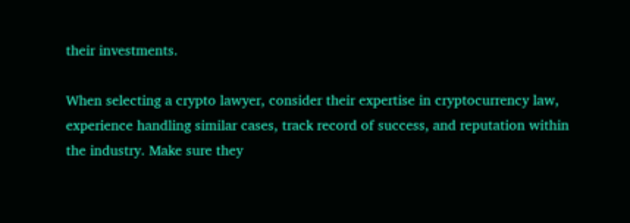their investments.

When selecting a crypto lawyer, consider their expertise in cryptocurrency law, experience handling similar cases, track record of success, and reputation within the industry. Make sure they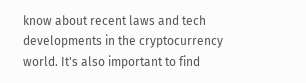know about recent laws and tech developments in the cryptocurrency world. It's also important to find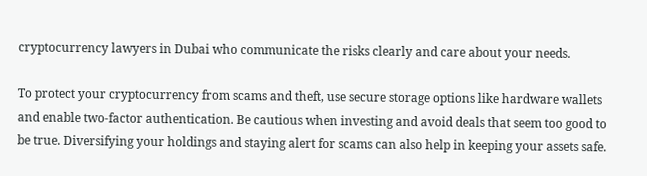cryptocurrency lawyers in Dubai who communicate the risks clearly and care about your needs.

To protect your cryptocurrency from scams and theft, use secure storage options like hardware wallets and enable two-factor authentication. Be cautious when investing and avoid deals that seem too good to be true. Diversifying your holdings and staying alert for scams can also help in keeping your assets safe.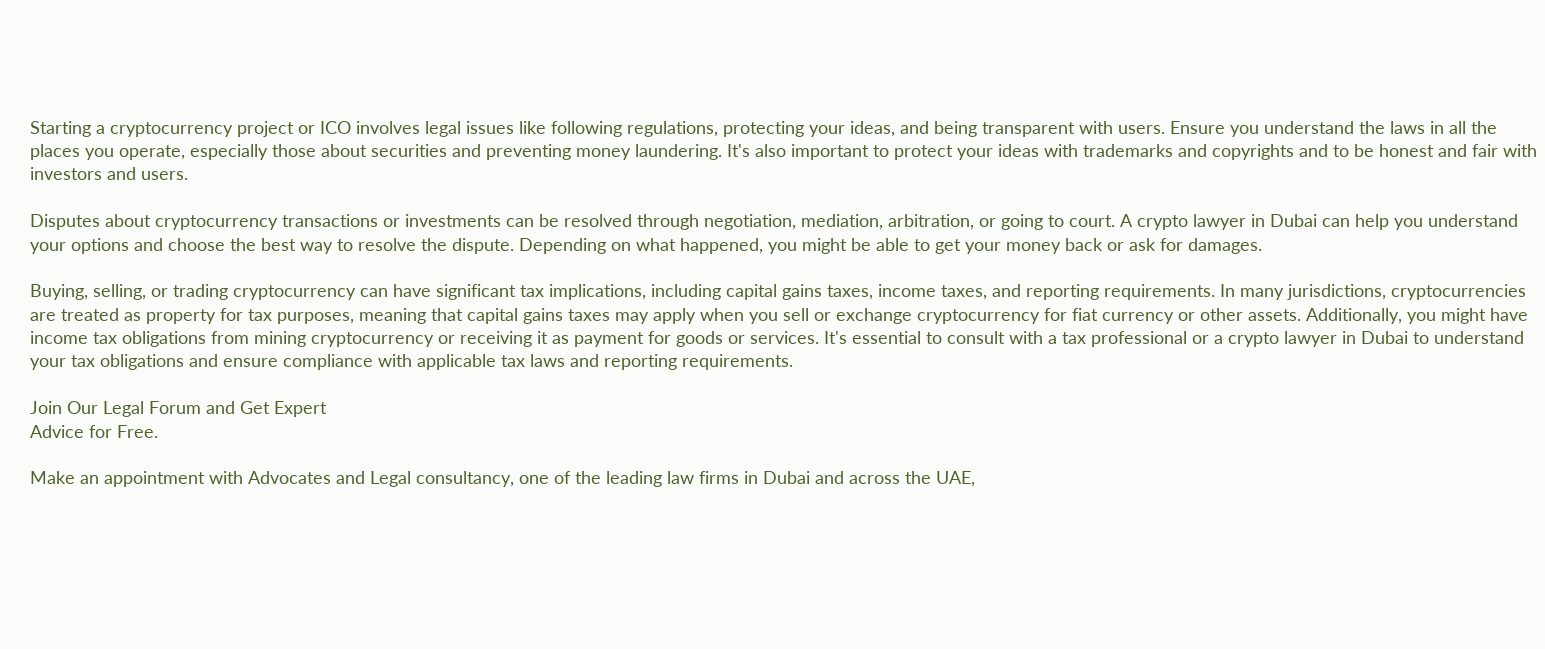Starting a cryptocurrency project or ICO involves legal issues like following regulations, protecting your ideas, and being transparent with users. Ensure you understand the laws in all the places you operate, especially those about securities and preventing money laundering. It's also important to protect your ideas with trademarks and copyrights and to be honest and fair with investors and users.

Disputes about cryptocurrency transactions or investments can be resolved through negotiation, mediation, arbitration, or going to court. A crypto lawyer in Dubai can help you understand your options and choose the best way to resolve the dispute. Depending on what happened, you might be able to get your money back or ask for damages.

Buying, selling, or trading cryptocurrency can have significant tax implications, including capital gains taxes, income taxes, and reporting requirements. In many jurisdictions, cryptocurrencies are treated as property for tax purposes, meaning that capital gains taxes may apply when you sell or exchange cryptocurrency for fiat currency or other assets. Additionally, you might have income tax obligations from mining cryptocurrency or receiving it as payment for goods or services. It's essential to consult with a tax professional or a crypto lawyer in Dubai to understand your tax obligations and ensure compliance with applicable tax laws and reporting requirements.

Join Our Legal Forum and Get Expert
Advice for Free.

Make an appointment with Advocates and Legal consultancy, one of the leading law firms in Dubai and across the UAE,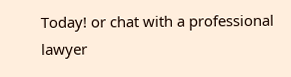Today! or chat with a professional lawyer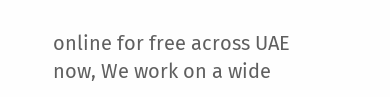online for free across UAE now, We work on a wide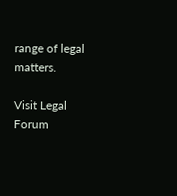range of legal matters.

Visit Legal Forum